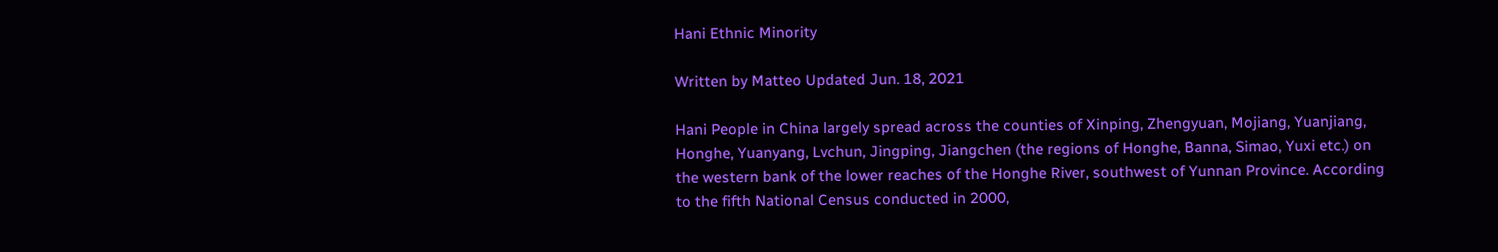Hani Ethnic Minority

Written by Matteo Updated Jun. 18, 2021

Hani People in China largely spread across the counties of Xinping, Zhengyuan, Mojiang, Yuanjiang, Honghe, Yuanyang, Lvchun, Jingping, Jiangchen (the regions of Honghe, Banna, Simao, Yuxi etc.) on the western bank of the lower reaches of the Honghe River, southwest of Yunnan Province. According to the fifth National Census conducted in 2000,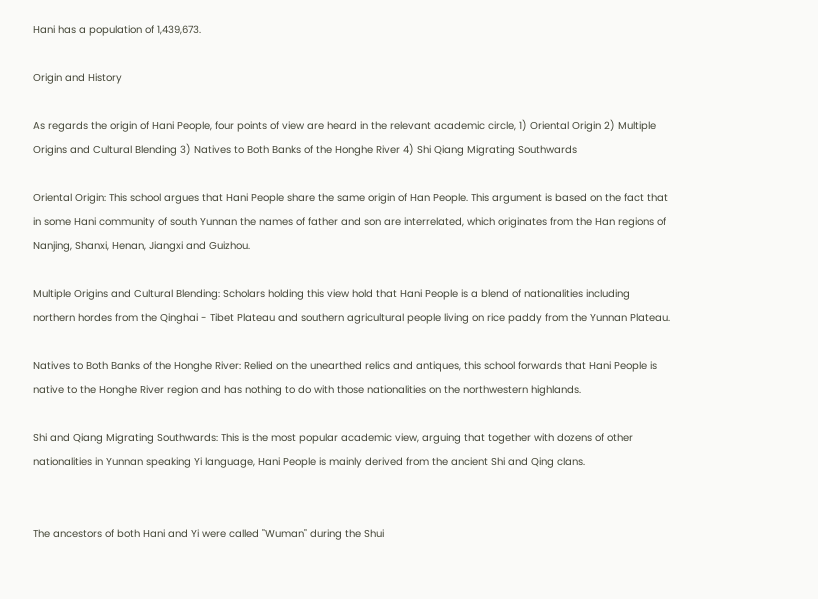Hani has a population of 1,439,673.

Origin and History

As regards the origin of Hani People, four points of view are heard in the relevant academic circle, 1) Oriental Origin 2) Multiple Origins and Cultural Blending 3) Natives to Both Banks of the Honghe River 4) Shi Qiang Migrating Southwards

Oriental Origin: This school argues that Hani People share the same origin of Han People. This argument is based on the fact that in some Hani community of south Yunnan the names of father and son are interrelated, which originates from the Han regions of Nanjing, Shanxi, Henan, Jiangxi and Guizhou.

Multiple Origins and Cultural Blending: Scholars holding this view hold that Hani People is a blend of nationalities including northern hordes from the Qinghai - Tibet Plateau and southern agricultural people living on rice paddy from the Yunnan Plateau.

Natives to Both Banks of the Honghe River: Relied on the unearthed relics and antiques, this school forwards that Hani People is native to the Honghe River region and has nothing to do with those nationalities on the northwestern highlands.

Shi and Qiang Migrating Southwards: This is the most popular academic view, arguing that together with dozens of other nationalities in Yunnan speaking Yi language, Hani People is mainly derived from the ancient Shi and Qing clans.


The ancestors of both Hani and Yi were called "Wuman" during the Shui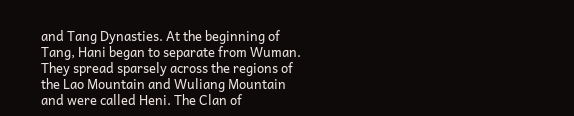and Tang Dynasties. At the beginning of Tang, Hani began to separate from Wuman. They spread sparsely across the regions of the Lao Mountain and Wuliang Mountain and were called Heni. The Clan of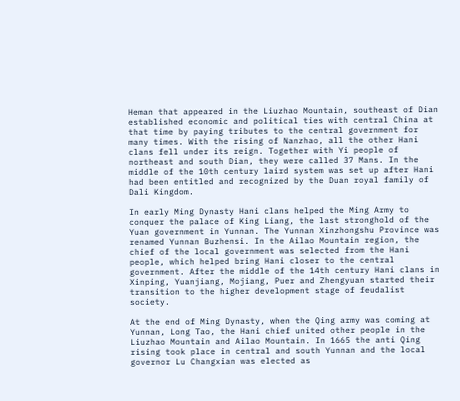Heman that appeared in the Liuzhao Mountain, southeast of Dian established economic and political ties with central China at that time by paying tributes to the central government for many times. With the rising of Nanzhao, all the other Hani clans fell under its reign. Together with Yi people of northeast and south Dian, they were called 37 Mans. In the middle of the 10th century laird system was set up after Hani had been entitled and recognized by the Duan royal family of Dali Kingdom.

In early Ming Dynasty Hani clans helped the Ming Army to conquer the palace of King Liang, the last stronghold of the Yuan government in Yunnan. The Yunnan Xinzhongshu Province was renamed Yunnan Buzhensi. In the Ailao Mountain region, the chief of the local government was selected from the Hani people, which helped bring Hani closer to the central government. After the middle of the 14th century Hani clans in Xinping, Yuanjiang, Mojiang, Puer and Zhengyuan started their transition to the higher development stage of feudalist society.

At the end of Ming Dynasty, when the Qing army was coming at Yunnan, Long Tao, the Hani chief united other people in the Liuzhao Mountain and Ailao Mountain. In 1665 the anti Qing rising took place in central and south Yunnan and the local governor Lu Changxian was elected as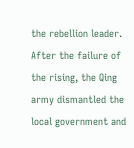the rebellion leader. After the failure of the rising, the Qing army dismantled the local government and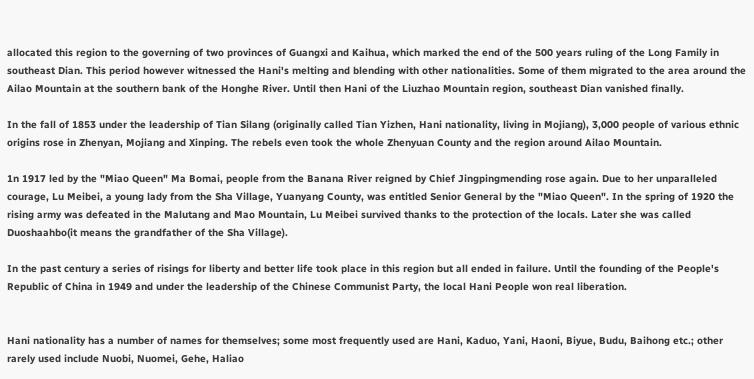allocated this region to the governing of two provinces of Guangxi and Kaihua, which marked the end of the 500 years ruling of the Long Family in southeast Dian. This period however witnessed the Hani's melting and blending with other nationalities. Some of them migrated to the area around the Ailao Mountain at the southern bank of the Honghe River. Until then Hani of the Liuzhao Mountain region, southeast Dian vanished finally.

In the fall of 1853 under the leadership of Tian Silang (originally called Tian Yizhen, Hani nationality, living in Mojiang), 3,000 people of various ethnic origins rose in Zhenyan, Mojiang and Xinping. The rebels even took the whole Zhenyuan County and the region around Ailao Mountain.

1n 1917 led by the "Miao Queen" Ma Bomai, people from the Banana River reigned by Chief Jingpingmending rose again. Due to her unparalleled courage, Lu Meibei, a young lady from the Sha Village, Yuanyang County, was entitled Senior General by the "Miao Queen". In the spring of 1920 the rising army was defeated in the Malutang and Mao Mountain, Lu Meibei survived thanks to the protection of the locals. Later she was called Duoshaahbo(it means the grandfather of the Sha Village).

In the past century a series of risings for liberty and better life took place in this region but all ended in failure. Until the founding of the People's Republic of China in 1949 and under the leadership of the Chinese Communist Party, the local Hani People won real liberation.


Hani nationality has a number of names for themselves; some most frequently used are Hani, Kaduo, Yani, Haoni, Biyue, Budu, Baihong etc.; other rarely used include Nuobi, Nuomei, Gehe, Haliao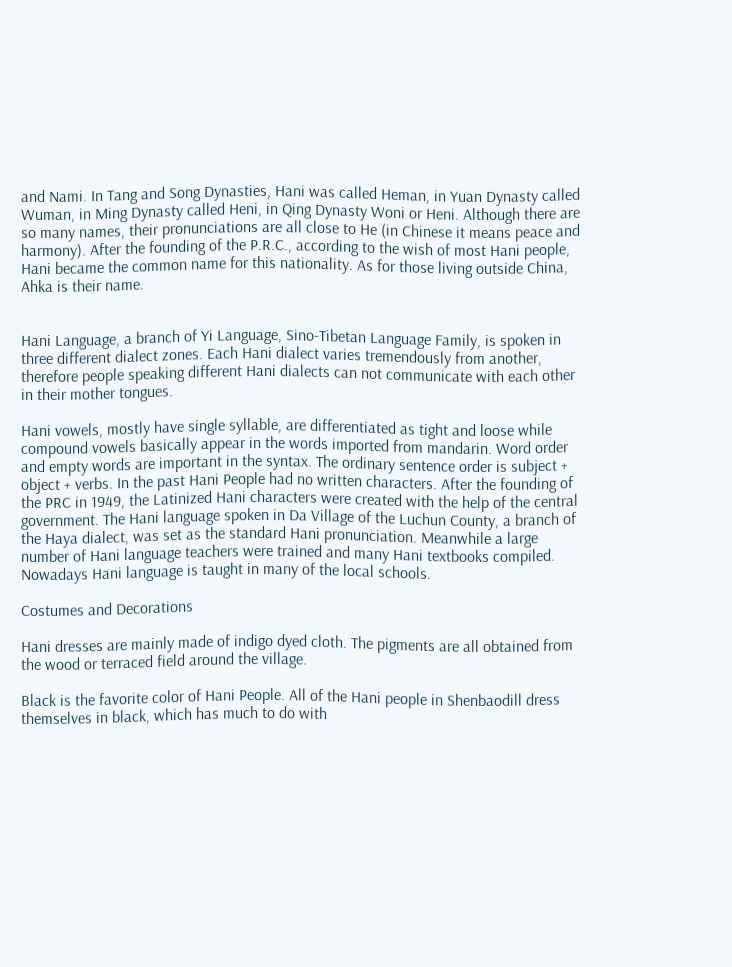and Nami. In Tang and Song Dynasties, Hani was called Heman, in Yuan Dynasty called Wuman, in Ming Dynasty called Heni, in Qing Dynasty Woni or Heni. Although there are so many names, their pronunciations are all close to He (in Chinese it means peace and harmony). After the founding of the P.R.C., according to the wish of most Hani people, Hani became the common name for this nationality. As for those living outside China, Ahka is their name.


Hani Language, a branch of Yi Language, Sino-Tibetan Language Family, is spoken in three different dialect zones. Each Hani dialect varies tremendously from another, therefore people speaking different Hani dialects can not communicate with each other in their mother tongues.

Hani vowels, mostly have single syllable, are differentiated as tight and loose while compound vowels basically appear in the words imported from mandarin. Word order and empty words are important in the syntax. The ordinary sentence order is subject + object + verbs. In the past Hani People had no written characters. After the founding of the PRC in 1949, the Latinized Hani characters were created with the help of the central government. The Hani language spoken in Da Village of the Luchun County, a branch of the Haya dialect, was set as the standard Hani pronunciation. Meanwhile a large number of Hani language teachers were trained and many Hani textbooks compiled. Nowadays Hani language is taught in many of the local schools.

Costumes and Decorations

Hani dresses are mainly made of indigo dyed cloth. The pigments are all obtained from the wood or terraced field around the village.

Black is the favorite color of Hani People. All of the Hani people in Shenbaodill dress themselves in black, which has much to do with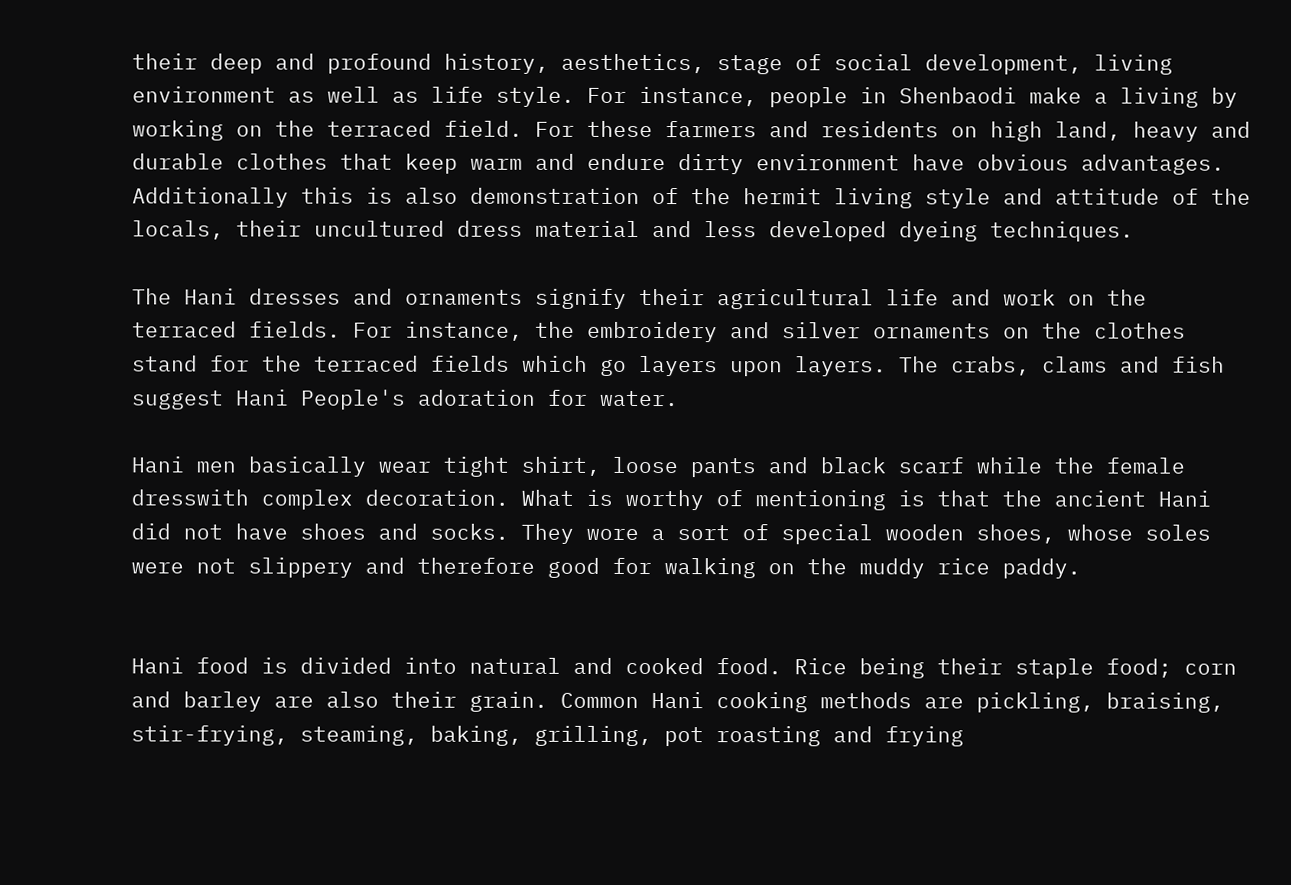their deep and profound history, aesthetics, stage of social development, living environment as well as life style. For instance, people in Shenbaodi make a living by working on the terraced field. For these farmers and residents on high land, heavy and durable clothes that keep warm and endure dirty environment have obvious advantages. Additionally this is also demonstration of the hermit living style and attitude of the locals, their uncultured dress material and less developed dyeing techniques.

The Hani dresses and ornaments signify their agricultural life and work on the terraced fields. For instance, the embroidery and silver ornaments on the clothes stand for the terraced fields which go layers upon layers. The crabs, clams and fish suggest Hani People's adoration for water.

Hani men basically wear tight shirt, loose pants and black scarf while the female dresswith complex decoration. What is worthy of mentioning is that the ancient Hani did not have shoes and socks. They wore a sort of special wooden shoes, whose soles were not slippery and therefore good for walking on the muddy rice paddy.


Hani food is divided into natural and cooked food. Rice being their staple food; corn and barley are also their grain. Common Hani cooking methods are pickling, braising, stir-frying, steaming, baking, grilling, pot roasting and frying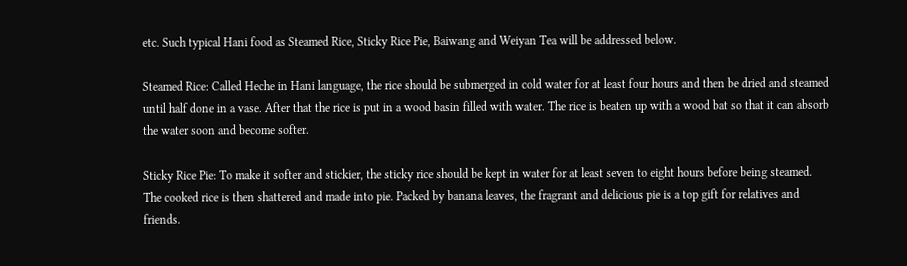etc. Such typical Hani food as Steamed Rice, Sticky Rice Pie, Baiwang and Weiyan Tea will be addressed below.

Steamed Rice: Called Heche in Hani language, the rice should be submerged in cold water for at least four hours and then be dried and steamed until half done in a vase. After that the rice is put in a wood basin filled with water. The rice is beaten up with a wood bat so that it can absorb the water soon and become softer.

Sticky Rice Pie: To make it softer and stickier, the sticky rice should be kept in water for at least seven to eight hours before being steamed. The cooked rice is then shattered and made into pie. Packed by banana leaves, the fragrant and delicious pie is a top gift for relatives and friends.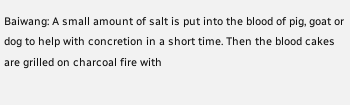Baiwang: A small amount of salt is put into the blood of pig, goat or dog to help with concretion in a short time. Then the blood cakes are grilled on charcoal fire with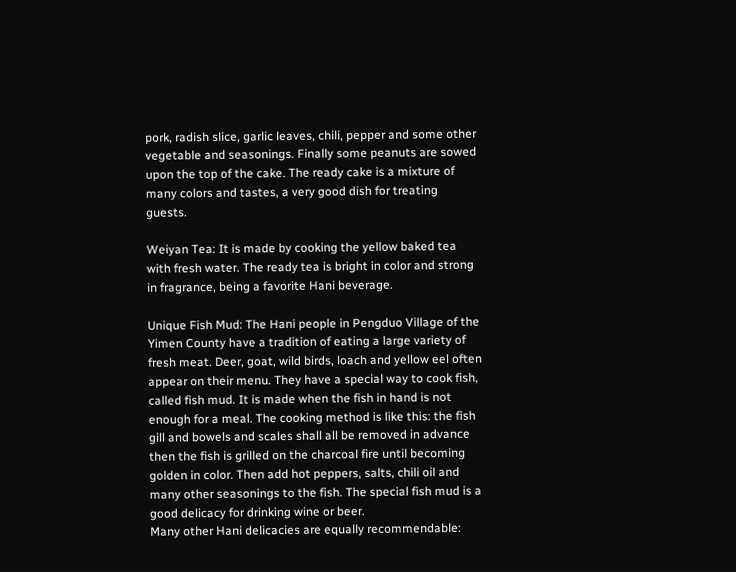pork, radish slice, garlic leaves, chili, pepper and some other vegetable and seasonings. Finally some peanuts are sowed upon the top of the cake. The ready cake is a mixture of many colors and tastes, a very good dish for treating guests.

Weiyan Tea: It is made by cooking the yellow baked tea with fresh water. The ready tea is bright in color and strong in fragrance, being a favorite Hani beverage.

Unique Fish Mud: The Hani people in Pengduo Village of the Yimen County have a tradition of eating a large variety of fresh meat. Deer, goat, wild birds, loach and yellow eel often appear on their menu. They have a special way to cook fish, called fish mud. It is made when the fish in hand is not enough for a meal. The cooking method is like this: the fish gill and bowels and scales shall all be removed in advance then the fish is grilled on the charcoal fire until becoming golden in color. Then add hot peppers, salts, chili oil and many other seasonings to the fish. The special fish mud is a good delicacy for drinking wine or beer.
Many other Hani delicacies are equally recommendable: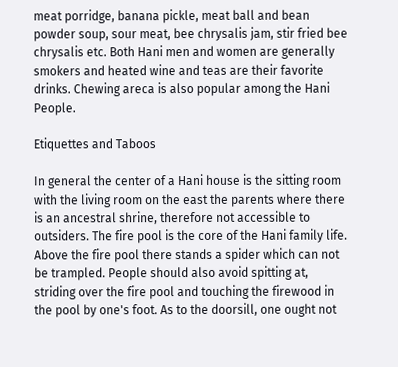meat porridge, banana pickle, meat ball and bean powder soup, sour meat, bee chrysalis jam, stir fried bee chrysalis etc. Both Hani men and women are generally smokers and heated wine and teas are their favorite drinks. Chewing areca is also popular among the Hani People.

Etiquettes and Taboos

In general the center of a Hani house is the sitting room with the living room on the east the parents where there is an ancestral shrine, therefore not accessible to outsiders. The fire pool is the core of the Hani family life. Above the fire pool there stands a spider which can not be trampled. People should also avoid spitting at, striding over the fire pool and touching the firewood in the pool by one's foot. As to the doorsill, one ought not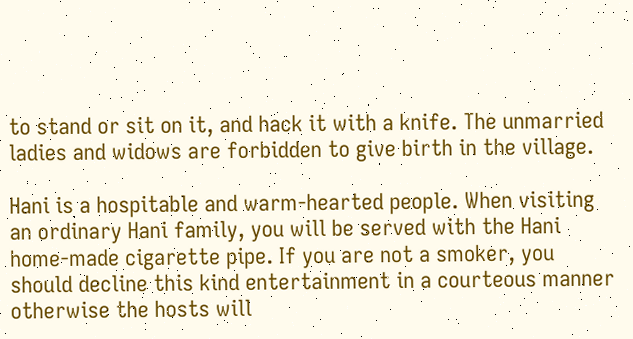to stand or sit on it, and hack it with a knife. The unmarried ladies and widows are forbidden to give birth in the village.

Hani is a hospitable and warm-hearted people. When visiting an ordinary Hani family, you will be served with the Hani home-made cigarette pipe. If you are not a smoker, you should decline this kind entertainment in a courteous manner otherwise the hosts will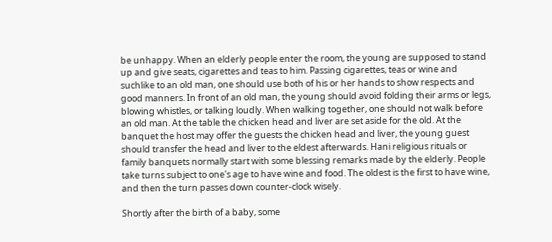be unhappy. When an elderly people enter the room, the young are supposed to stand up and give seats, cigarettes and teas to him. Passing cigarettes, teas or wine and suchlike to an old man, one should use both of his or her hands to show respects and good manners. In front of an old man, the young should avoid folding their arms or legs, blowing whistles, or talking loudly. When walking together, one should not walk before an old man. At the table the chicken head and liver are set aside for the old. At the banquet the host may offer the guests the chicken head and liver, the young guest should transfer the head and liver to the eldest afterwards. Hani religious rituals or family banquets normally start with some blessing remarks made by the elderly. People take turns subject to one's age to have wine and food. The oldest is the first to have wine, and then the turn passes down counter-clock wisely.

Shortly after the birth of a baby, some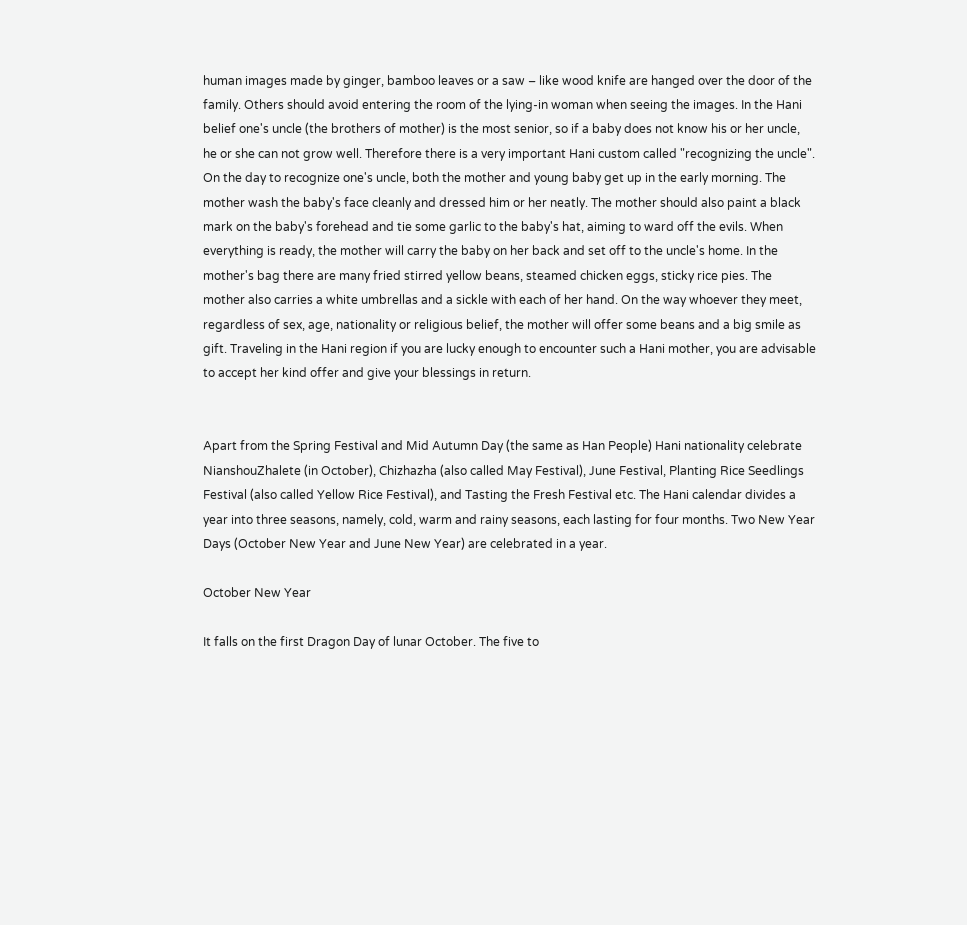human images made by ginger, bamboo leaves or a saw – like wood knife are hanged over the door of the family. Others should avoid entering the room of the lying-in woman when seeing the images. In the Hani belief one's uncle (the brothers of mother) is the most senior, so if a baby does not know his or her uncle, he or she can not grow well. Therefore there is a very important Hani custom called "recognizing the uncle". On the day to recognize one's uncle, both the mother and young baby get up in the early morning. The mother wash the baby's face cleanly and dressed him or her neatly. The mother should also paint a black mark on the baby's forehead and tie some garlic to the baby's hat, aiming to ward off the evils. When everything is ready, the mother will carry the baby on her back and set off to the uncle's home. In the mother's bag there are many fried stirred yellow beans, steamed chicken eggs, sticky rice pies. The mother also carries a white umbrellas and a sickle with each of her hand. On the way whoever they meet, regardless of sex, age, nationality or religious belief, the mother will offer some beans and a big smile as gift. Traveling in the Hani region if you are lucky enough to encounter such a Hani mother, you are advisable to accept her kind offer and give your blessings in return.


Apart from the Spring Festival and Mid Autumn Day (the same as Han People) Hani nationality celebrate NianshouZhalete (in October), Chizhazha (also called May Festival), June Festival, Planting Rice Seedlings Festival (also called Yellow Rice Festival), and Tasting the Fresh Festival etc. The Hani calendar divides a year into three seasons, namely, cold, warm and rainy seasons, each lasting for four months. Two New Year Days (October New Year and June New Year) are celebrated in a year.

October New Year

It falls on the first Dragon Day of lunar October. The five to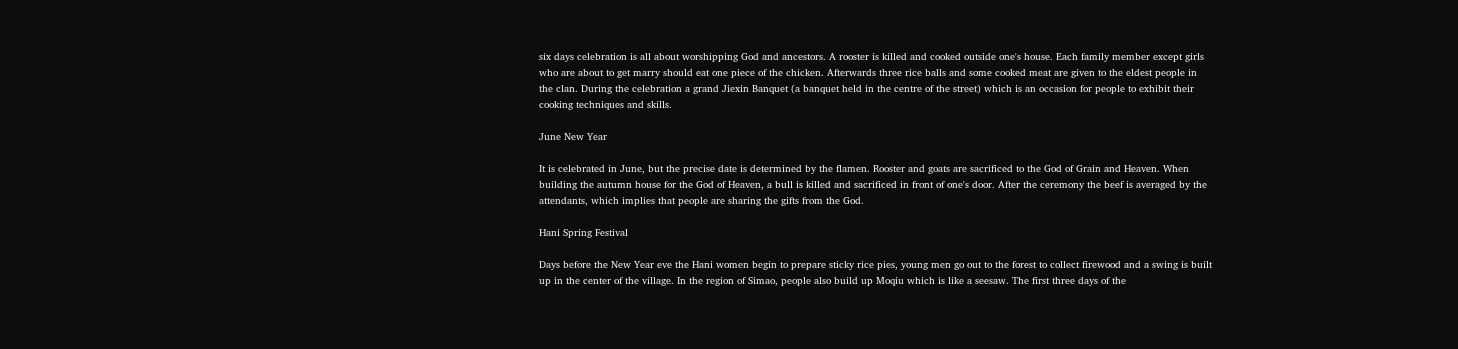six days celebration is all about worshipping God and ancestors. A rooster is killed and cooked outside one's house. Each family member except girls who are about to get marry should eat one piece of the chicken. Afterwards three rice balls and some cooked meat are given to the eldest people in the clan. During the celebration a grand Jiexin Banquet (a banquet held in the centre of the street) which is an occasion for people to exhibit their cooking techniques and skills.

June New Year

It is celebrated in June, but the precise date is determined by the flamen. Rooster and goats are sacrificed to the God of Grain and Heaven. When building the autumn house for the God of Heaven, a bull is killed and sacrificed in front of one's door. After the ceremony the beef is averaged by the attendants, which implies that people are sharing the gifts from the God.

Hani Spring Festival

Days before the New Year eve the Hani women begin to prepare sticky rice pies, young men go out to the forest to collect firewood and a swing is built up in the center of the village. In the region of Simao, people also build up Moqiu which is like a seesaw. The first three days of the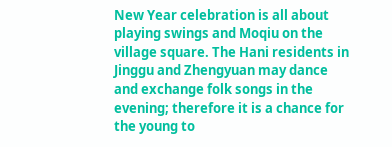New Year celebration is all about playing swings and Moqiu on the village square. The Hani residents in Jinggu and Zhengyuan may dance and exchange folk songs in the evening; therefore it is a chance for the young to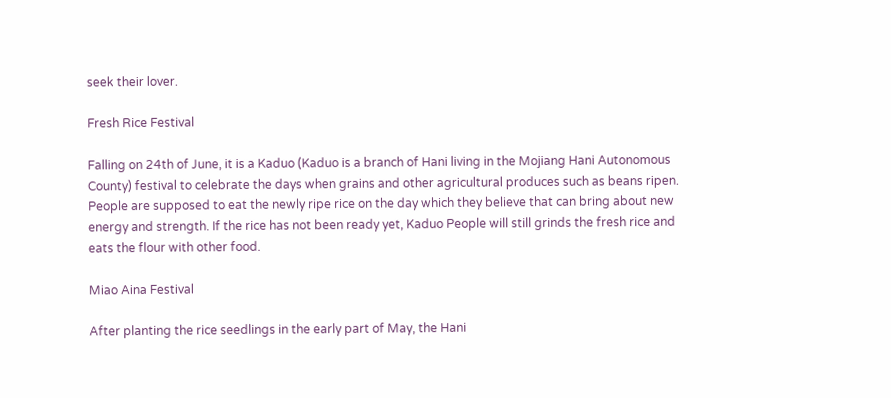seek their lover.

Fresh Rice Festival

Falling on 24th of June, it is a Kaduo (Kaduo is a branch of Hani living in the Mojiang Hani Autonomous County) festival to celebrate the days when grains and other agricultural produces such as beans ripen. People are supposed to eat the newly ripe rice on the day which they believe that can bring about new energy and strength. If the rice has not been ready yet, Kaduo People will still grinds the fresh rice and eats the flour with other food.

Miao Aina Festival

After planting the rice seedlings in the early part of May, the Hani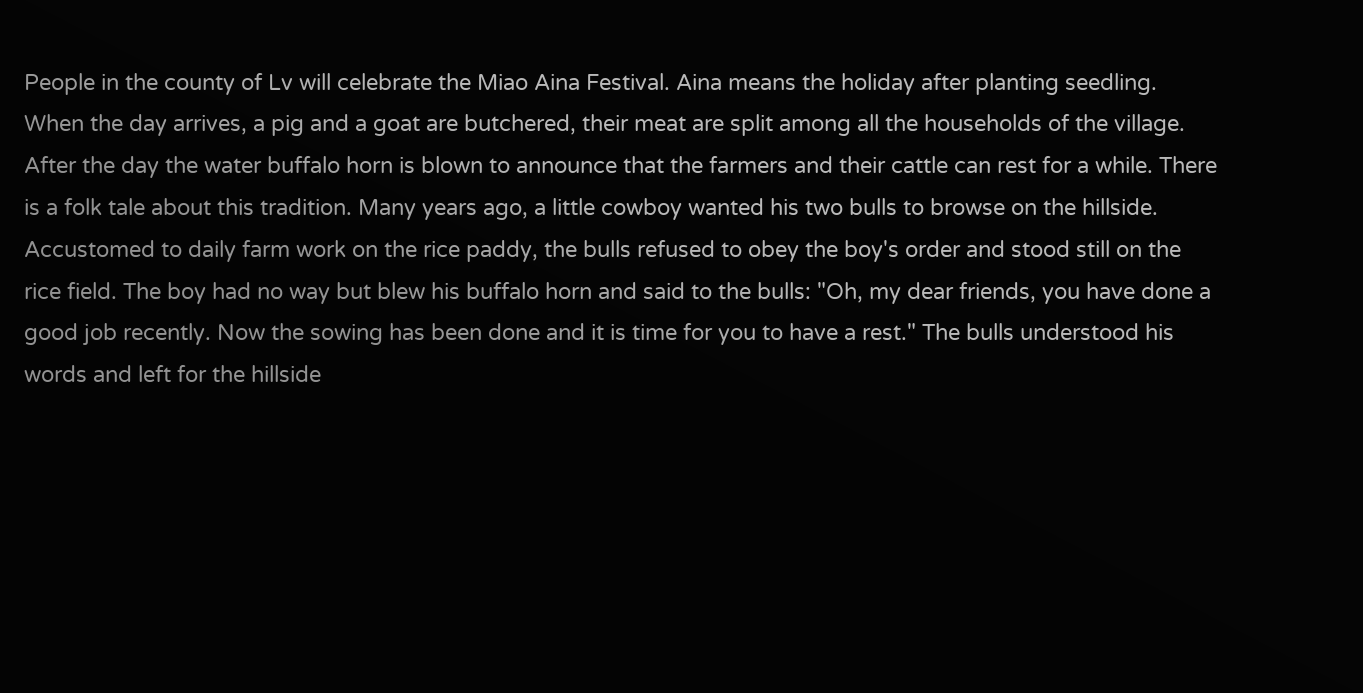People in the county of Lv will celebrate the Miao Aina Festival. Aina means the holiday after planting seedling. When the day arrives, a pig and a goat are butchered, their meat are split among all the households of the village. After the day the water buffalo horn is blown to announce that the farmers and their cattle can rest for a while. There is a folk tale about this tradition. Many years ago, a little cowboy wanted his two bulls to browse on the hillside. Accustomed to daily farm work on the rice paddy, the bulls refused to obey the boy's order and stood still on the rice field. The boy had no way but blew his buffalo horn and said to the bulls: "Oh, my dear friends, you have done a good job recently. Now the sowing has been done and it is time for you to have a rest." The bulls understood his words and left for the hillside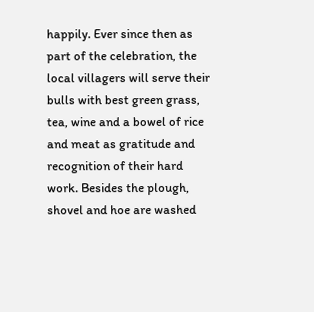happily. Ever since then as part of the celebration, the local villagers will serve their bulls with best green grass, tea, wine and a bowel of rice and meat as gratitude and recognition of their hard work. Besides the plough, shovel and hoe are washed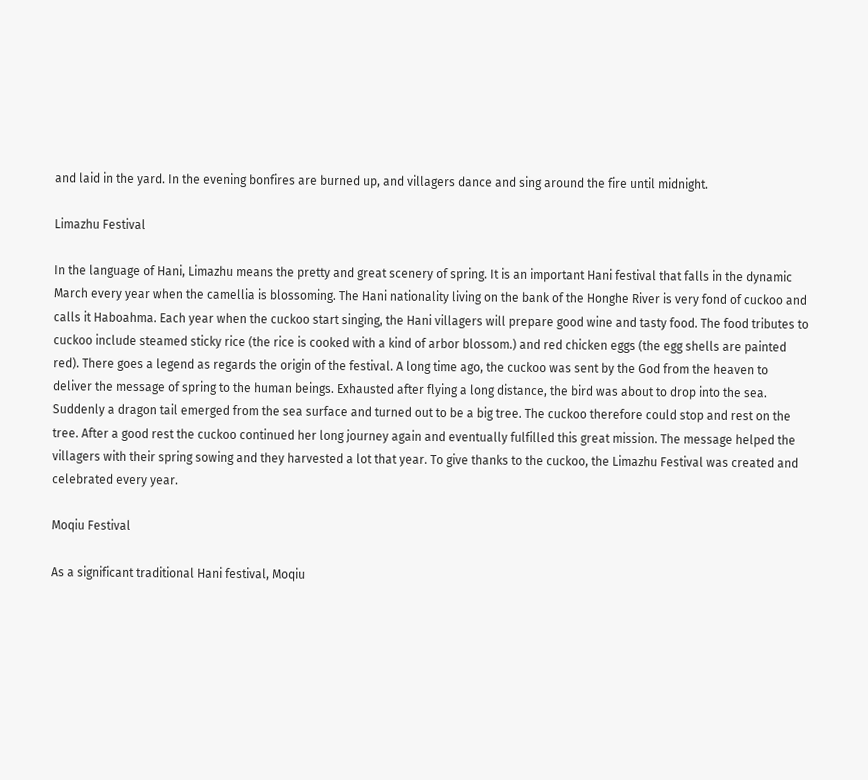and laid in the yard. In the evening bonfires are burned up, and villagers dance and sing around the fire until midnight.

Limazhu Festival

In the language of Hani, Limazhu means the pretty and great scenery of spring. It is an important Hani festival that falls in the dynamic March every year when the camellia is blossoming. The Hani nationality living on the bank of the Honghe River is very fond of cuckoo and calls it Haboahma. Each year when the cuckoo start singing, the Hani villagers will prepare good wine and tasty food. The food tributes to cuckoo include steamed sticky rice (the rice is cooked with a kind of arbor blossom.) and red chicken eggs (the egg shells are painted red). There goes a legend as regards the origin of the festival. A long time ago, the cuckoo was sent by the God from the heaven to deliver the message of spring to the human beings. Exhausted after flying a long distance, the bird was about to drop into the sea. Suddenly a dragon tail emerged from the sea surface and turned out to be a big tree. The cuckoo therefore could stop and rest on the tree. After a good rest the cuckoo continued her long journey again and eventually fulfilled this great mission. The message helped the villagers with their spring sowing and they harvested a lot that year. To give thanks to the cuckoo, the Limazhu Festival was created and celebrated every year.

Moqiu Festival

As a significant traditional Hani festival, Moqiu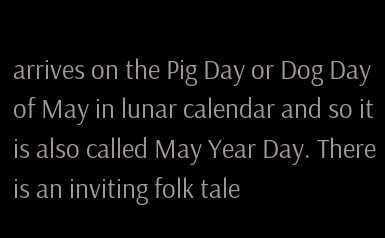arrives on the Pig Day or Dog Day of May in lunar calendar and so it is also called May Year Day. There is an inviting folk tale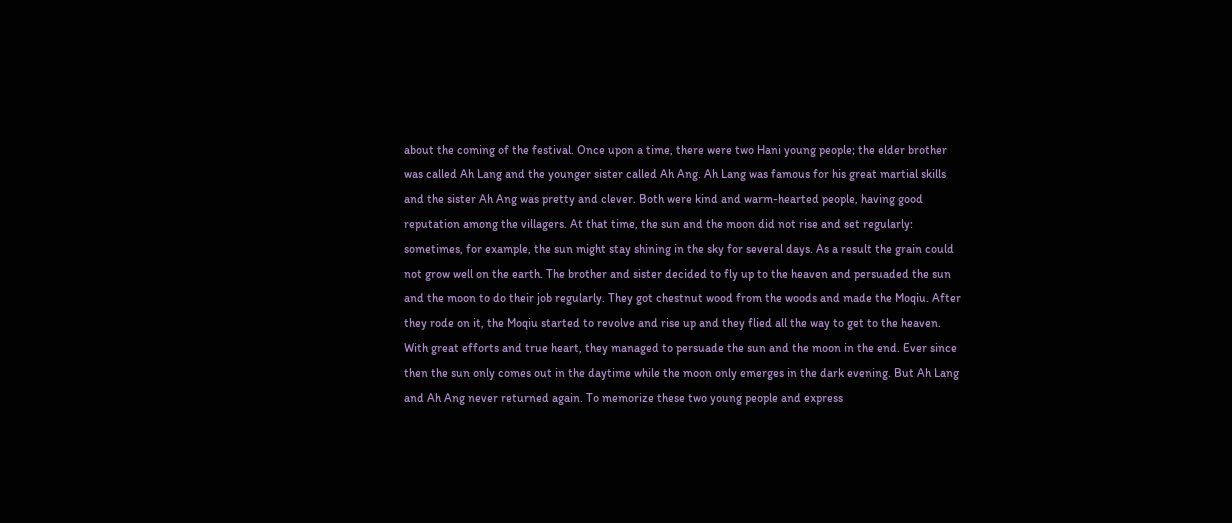about the coming of the festival. Once upon a time, there were two Hani young people; the elder brother was called Ah Lang and the younger sister called Ah Ang. Ah Lang was famous for his great martial skills and the sister Ah Ang was pretty and clever. Both were kind and warm-hearted people, having good reputation among the villagers. At that time, the sun and the moon did not rise and set regularly: sometimes, for example, the sun might stay shining in the sky for several days. As a result the grain could not grow well on the earth. The brother and sister decided to fly up to the heaven and persuaded the sun and the moon to do their job regularly. They got chestnut wood from the woods and made the Moqiu. After they rode on it, the Moqiu started to revolve and rise up and they flied all the way to get to the heaven. With great efforts and true heart, they managed to persuade the sun and the moon in the end. Ever since then the sun only comes out in the daytime while the moon only emerges in the dark evening. But Ah Lang and Ah Ang never returned again. To memorize these two young people and express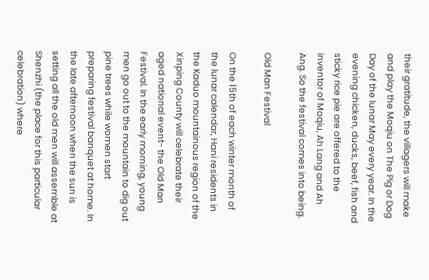their gratitude, the villagers will make and play the Moqiu on The Pig or Dog Day of the lunar May every year. In the evening chicken, ducks, beef, fish and sticky rice pie are offered to the inventor of Moqiu, Ah Lang and Ah Ang. So the festival comes into being.

Old Man Festival

On the 15th of each winter month of the lunar calendar, Hani residents in the Kaduo mountainous region of the Xinping County will celebrate their aged national event- the Old Man Festival. In the early morning, young men go out to the mountain to dig out pine trees while women start preparing festival banquet at home. In the late afternoon when the sun is setting all the old men will assemble at Shenzhi (the place for this particular celebration) where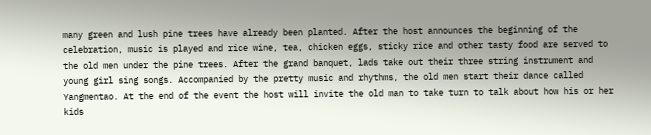many green and lush pine trees have already been planted. After the host announces the beginning of the celebration, music is played and rice wine, tea, chicken eggs, sticky rice and other tasty food are served to the old men under the pine trees. After the grand banquet, lads take out their three string instrument and young girl sing songs. Accompanied by the pretty music and rhythms, the old men start their dance called Yangmentao. At the end of the event the host will invite the old man to take turn to talk about how his or her kids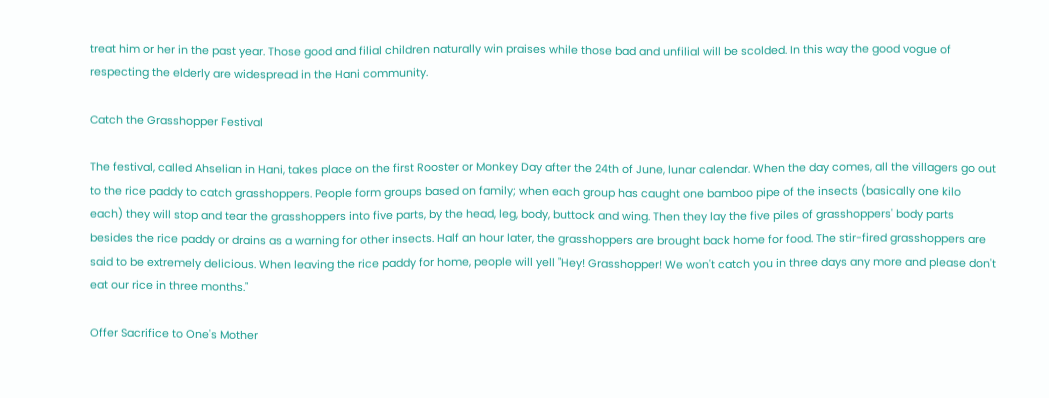treat him or her in the past year. Those good and filial children naturally win praises while those bad and unfilial will be scolded. In this way the good vogue of respecting the elderly are widespread in the Hani community.

Catch the Grasshopper Festival

The festival, called Ahselian in Hani, takes place on the first Rooster or Monkey Day after the 24th of June, lunar calendar. When the day comes, all the villagers go out to the rice paddy to catch grasshoppers. People form groups based on family; when each group has caught one bamboo pipe of the insects (basically one kilo each) they will stop and tear the grasshoppers into five parts, by the head, leg, body, buttock and wing. Then they lay the five piles of grasshoppers' body parts besides the rice paddy or drains as a warning for other insects. Half an hour later, the grasshoppers are brought back home for food. The stir-fired grasshoppers are said to be extremely delicious. When leaving the rice paddy for home, people will yell "Hey! Grasshopper! We won't catch you in three days any more and please don't eat our rice in three months."

Offer Sacrifice to One's Mother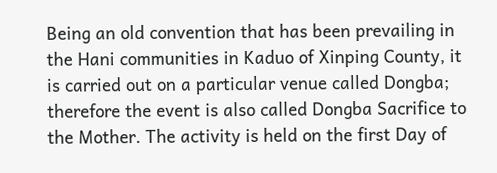Being an old convention that has been prevailing in the Hani communities in Kaduo of Xinping County, it is carried out on a particular venue called Dongba; therefore the event is also called Dongba Sacrifice to the Mother. The activity is held on the first Day of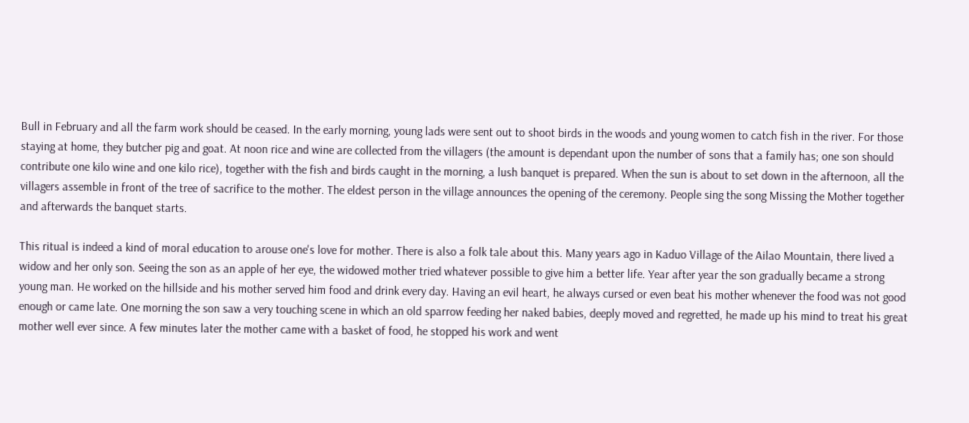Bull in February and all the farm work should be ceased. In the early morning, young lads were sent out to shoot birds in the woods and young women to catch fish in the river. For those staying at home, they butcher pig and goat. At noon rice and wine are collected from the villagers (the amount is dependant upon the number of sons that a family has; one son should contribute one kilo wine and one kilo rice), together with the fish and birds caught in the morning, a lush banquet is prepared. When the sun is about to set down in the afternoon, all the villagers assemble in front of the tree of sacrifice to the mother. The eldest person in the village announces the opening of the ceremony. People sing the song Missing the Mother together and afterwards the banquet starts.

This ritual is indeed a kind of moral education to arouse one's love for mother. There is also a folk tale about this. Many years ago in Kaduo Village of the Ailao Mountain, there lived a widow and her only son. Seeing the son as an apple of her eye, the widowed mother tried whatever possible to give him a better life. Year after year the son gradually became a strong young man. He worked on the hillside and his mother served him food and drink every day. Having an evil heart, he always cursed or even beat his mother whenever the food was not good enough or came late. One morning the son saw a very touching scene in which an old sparrow feeding her naked babies, deeply moved and regretted, he made up his mind to treat his great mother well ever since. A few minutes later the mother came with a basket of food, he stopped his work and went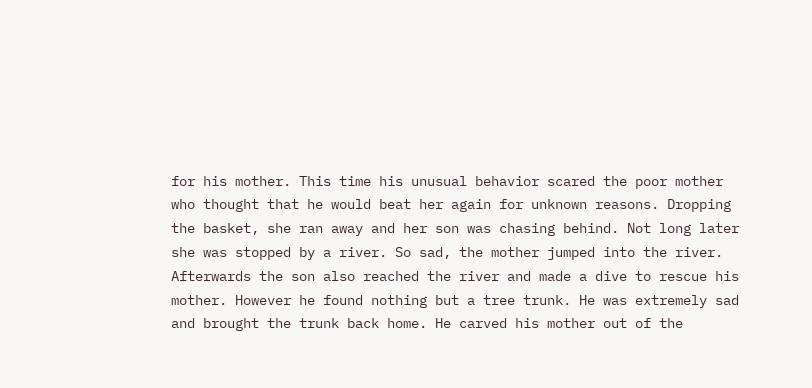for his mother. This time his unusual behavior scared the poor mother who thought that he would beat her again for unknown reasons. Dropping the basket, she ran away and her son was chasing behind. Not long later she was stopped by a river. So sad, the mother jumped into the river. Afterwards the son also reached the river and made a dive to rescue his mother. However he found nothing but a tree trunk. He was extremely sad and brought the trunk back home. He carved his mother out of the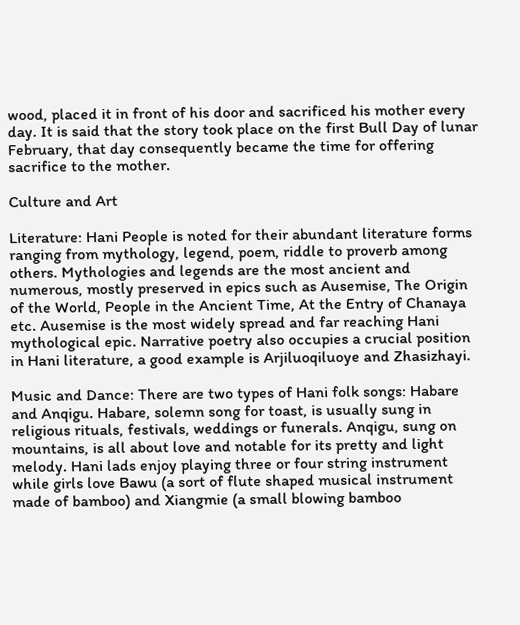wood, placed it in front of his door and sacrificed his mother every day. It is said that the story took place on the first Bull Day of lunar February, that day consequently became the time for offering sacrifice to the mother.

Culture and Art

Literature: Hani People is noted for their abundant literature forms ranging from mythology, legend, poem, riddle to proverb among others. Mythologies and legends are the most ancient and numerous, mostly preserved in epics such as Ausemise, The Origin of the World, People in the Ancient Time, At the Entry of Chanaya etc. Ausemise is the most widely spread and far reaching Hani mythological epic. Narrative poetry also occupies a crucial position in Hani literature, a good example is Arjiluoqiluoye and Zhasizhayi.

Music and Dance: There are two types of Hani folk songs: Habare and Anqigu. Habare, solemn song for toast, is usually sung in religious rituals, festivals, weddings or funerals. Anqigu, sung on mountains, is all about love and notable for its pretty and light melody. Hani lads enjoy playing three or four string instrument while girls love Bawu (a sort of flute shaped musical instrument made of bamboo) and Xiangmie (a small blowing bamboo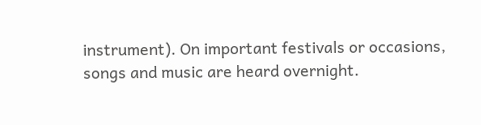instrument). On important festivals or occasions, songs and music are heard overnight.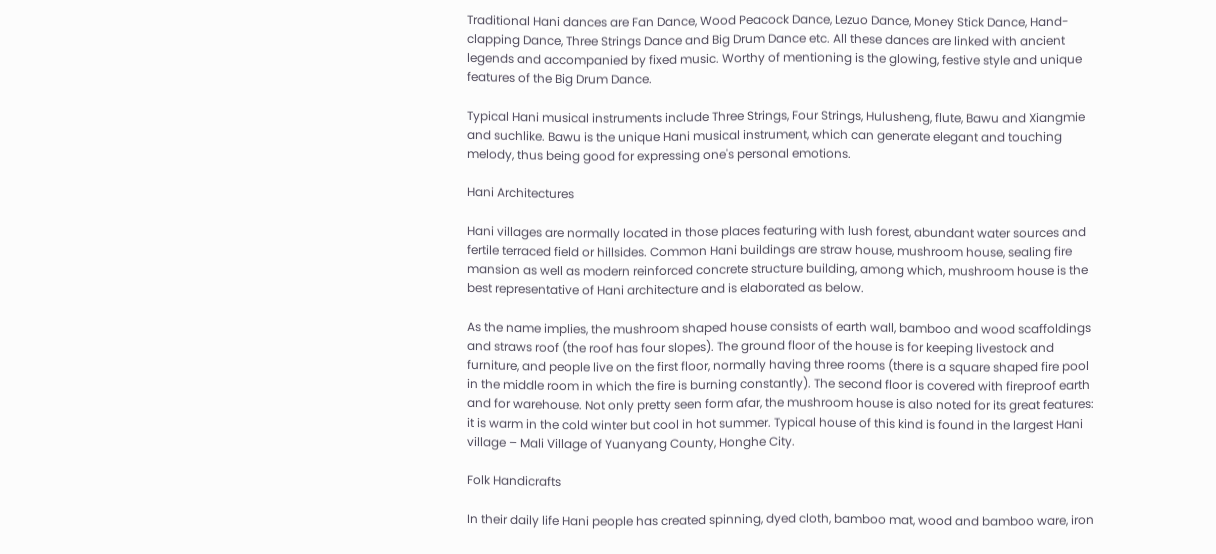Traditional Hani dances are Fan Dance, Wood Peacock Dance, Lezuo Dance, Money Stick Dance, Hand-clapping Dance, Three Strings Dance and Big Drum Dance etc. All these dances are linked with ancient legends and accompanied by fixed music. Worthy of mentioning is the glowing, festive style and unique features of the Big Drum Dance.

Typical Hani musical instruments include Three Strings, Four Strings, Hulusheng, flute, Bawu and Xiangmie and suchlike. Bawu is the unique Hani musical instrument, which can generate elegant and touching melody, thus being good for expressing one's personal emotions.

Hani Architectures

Hani villages are normally located in those places featuring with lush forest, abundant water sources and fertile terraced field or hillsides. Common Hani buildings are straw house, mushroom house, sealing fire mansion as well as modern reinforced concrete structure building, among which, mushroom house is the best representative of Hani architecture and is elaborated as below.

As the name implies, the mushroom shaped house consists of earth wall, bamboo and wood scaffoldings and straws roof (the roof has four slopes). The ground floor of the house is for keeping livestock and furniture, and people live on the first floor, normally having three rooms (there is a square shaped fire pool in the middle room in which the fire is burning constantly). The second floor is covered with fireproof earth and for warehouse. Not only pretty seen form afar, the mushroom house is also noted for its great features: it is warm in the cold winter but cool in hot summer. Typical house of this kind is found in the largest Hani village – Mali Village of Yuanyang County, Honghe City.

Folk Handicrafts

In their daily life Hani people has created spinning, dyed cloth, bamboo mat, wood and bamboo ware, iron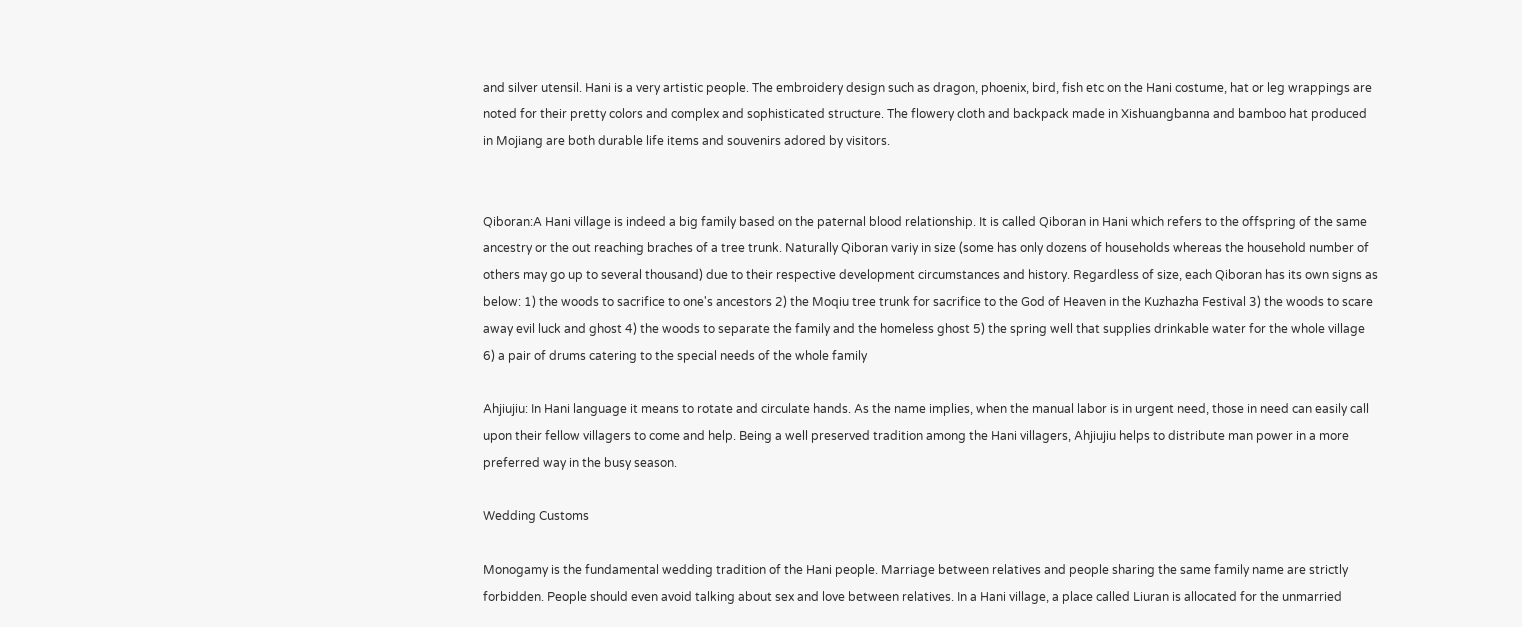and silver utensil. Hani is a very artistic people. The embroidery design such as dragon, phoenix, bird, fish etc on the Hani costume, hat or leg wrappings are noted for their pretty colors and complex and sophisticated structure. The flowery cloth and backpack made in Xishuangbanna and bamboo hat produced in Mojiang are both durable life items and souvenirs adored by visitors.


Qiboran:A Hani village is indeed a big family based on the paternal blood relationship. It is called Qiboran in Hani which refers to the offspring of the same ancestry or the out reaching braches of a tree trunk. Naturally Qiboran variy in size (some has only dozens of households whereas the household number of others may go up to several thousand) due to their respective development circumstances and history. Regardless of size, each Qiboran has its own signs as below: 1) the woods to sacrifice to one's ancestors 2) the Moqiu tree trunk for sacrifice to the God of Heaven in the Kuzhazha Festival 3) the woods to scare away evil luck and ghost 4) the woods to separate the family and the homeless ghost 5) the spring well that supplies drinkable water for the whole village 6) a pair of drums catering to the special needs of the whole family

Ahjiujiu: In Hani language it means to rotate and circulate hands. As the name implies, when the manual labor is in urgent need, those in need can easily call upon their fellow villagers to come and help. Being a well preserved tradition among the Hani villagers, Ahjiujiu helps to distribute man power in a more preferred way in the busy season.

Wedding Customs

Monogamy is the fundamental wedding tradition of the Hani people. Marriage between relatives and people sharing the same family name are strictly forbidden. People should even avoid talking about sex and love between relatives. In a Hani village, a place called Liuran is allocated for the unmarried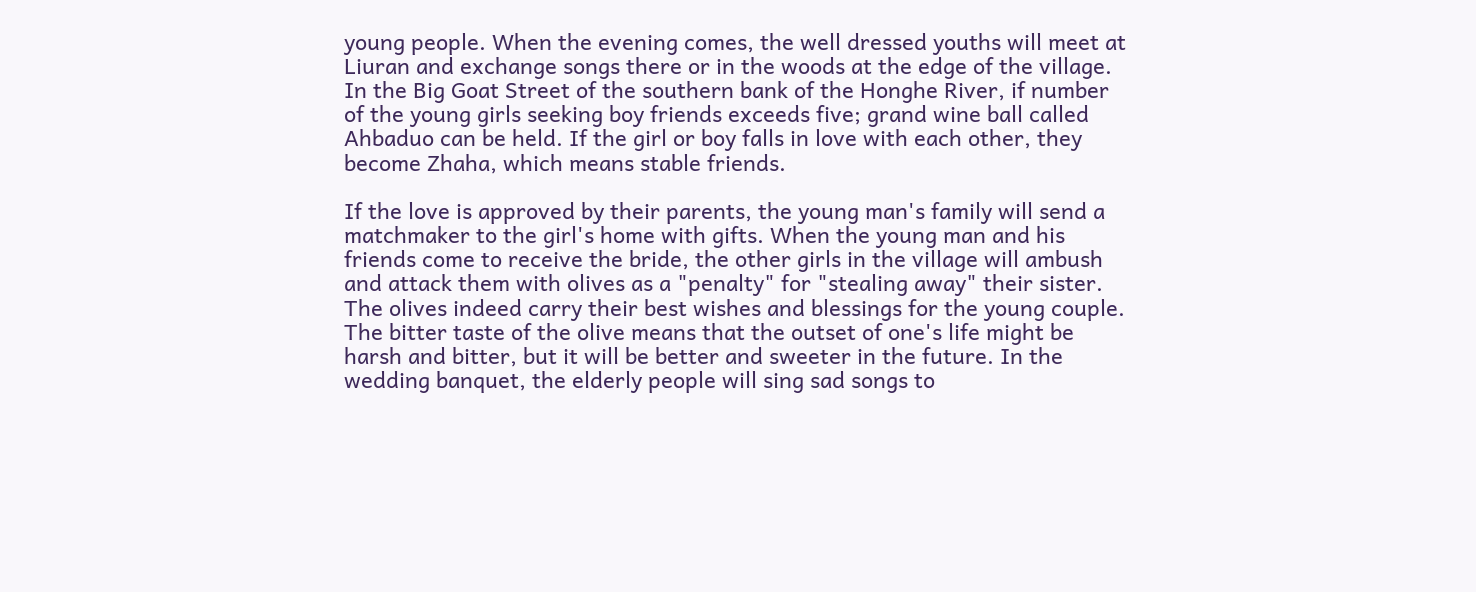young people. When the evening comes, the well dressed youths will meet at Liuran and exchange songs there or in the woods at the edge of the village. In the Big Goat Street of the southern bank of the Honghe River, if number of the young girls seeking boy friends exceeds five; grand wine ball called Ahbaduo can be held. If the girl or boy falls in love with each other, they become Zhaha, which means stable friends.

If the love is approved by their parents, the young man's family will send a matchmaker to the girl's home with gifts. When the young man and his friends come to receive the bride, the other girls in the village will ambush and attack them with olives as a "penalty" for "stealing away" their sister. The olives indeed carry their best wishes and blessings for the young couple. The bitter taste of the olive means that the outset of one's life might be harsh and bitter, but it will be better and sweeter in the future. In the wedding banquet, the elderly people will sing sad songs to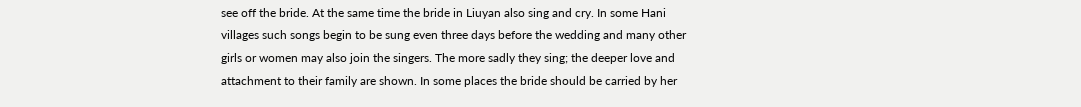see off the bride. At the same time the bride in Liuyan also sing and cry. In some Hani villages such songs begin to be sung even three days before the wedding and many other girls or women may also join the singers. The more sadly they sing; the deeper love and attachment to their family are shown. In some places the bride should be carried by her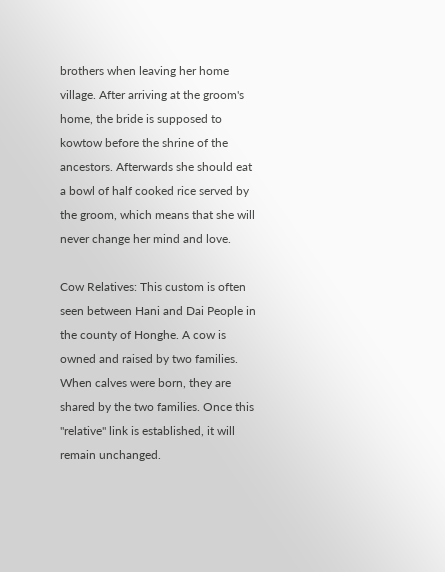brothers when leaving her home village. After arriving at the groom's home, the bride is supposed to kowtow before the shrine of the ancestors. Afterwards she should eat a bowl of half cooked rice served by the groom, which means that she will never change her mind and love.

Cow Relatives: This custom is often seen between Hani and Dai People in the county of Honghe. A cow is owned and raised by two families. When calves were born, they are shared by the two families. Once this "relative" link is established, it will remain unchanged.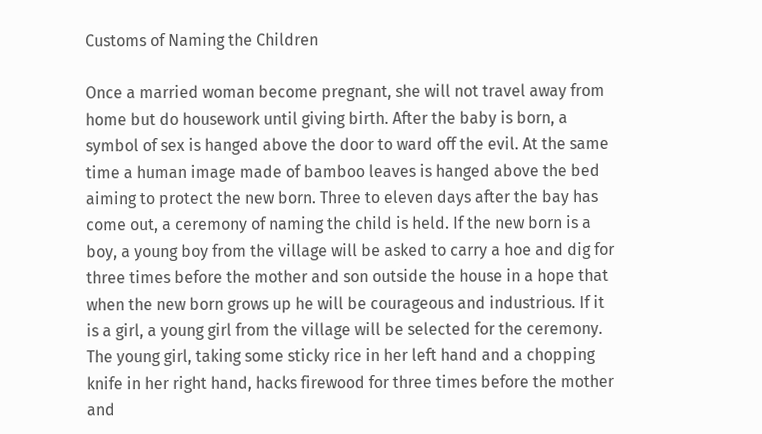Customs of Naming the Children

Once a married woman become pregnant, she will not travel away from home but do housework until giving birth. After the baby is born, a symbol of sex is hanged above the door to ward off the evil. At the same time a human image made of bamboo leaves is hanged above the bed aiming to protect the new born. Three to eleven days after the bay has come out, a ceremony of naming the child is held. If the new born is a boy, a young boy from the village will be asked to carry a hoe and dig for three times before the mother and son outside the house in a hope that when the new born grows up he will be courageous and industrious. If it is a girl, a young girl from the village will be selected for the ceremony. The young girl, taking some sticky rice in her left hand and a chopping knife in her right hand, hacks firewood for three times before the mother and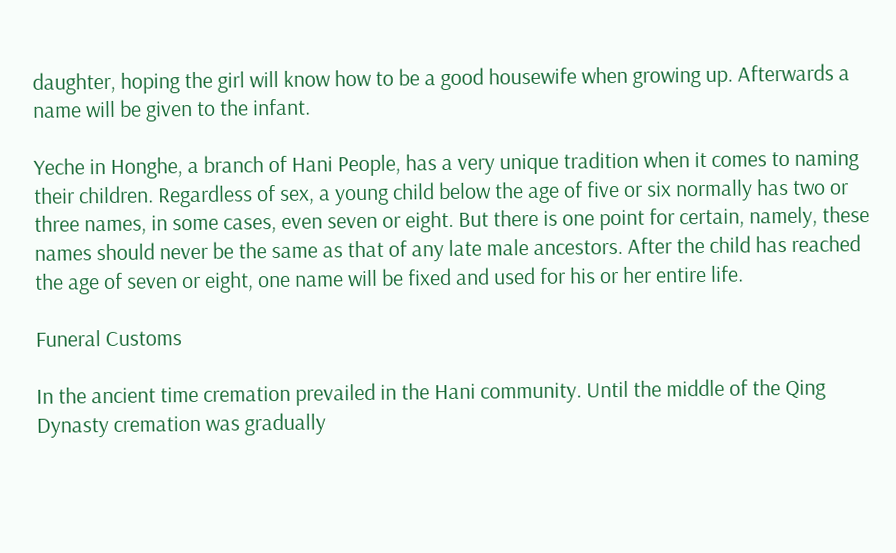daughter, hoping the girl will know how to be a good housewife when growing up. Afterwards a name will be given to the infant.

Yeche in Honghe, a branch of Hani People, has a very unique tradition when it comes to naming their children. Regardless of sex, a young child below the age of five or six normally has two or three names, in some cases, even seven or eight. But there is one point for certain, namely, these names should never be the same as that of any late male ancestors. After the child has reached the age of seven or eight, one name will be fixed and used for his or her entire life.

Funeral Customs

In the ancient time cremation prevailed in the Hani community. Until the middle of the Qing Dynasty cremation was gradually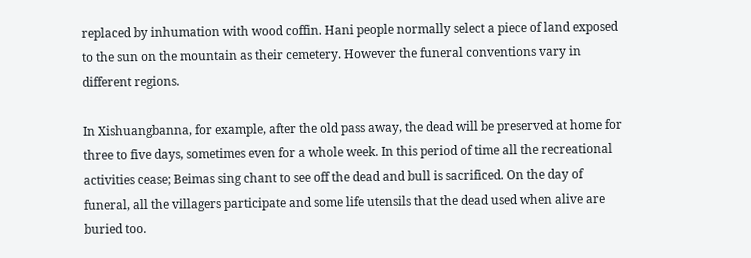replaced by inhumation with wood coffin. Hani people normally select a piece of land exposed to the sun on the mountain as their cemetery. However the funeral conventions vary in different regions.

In Xishuangbanna, for example, after the old pass away, the dead will be preserved at home for three to five days, sometimes even for a whole week. In this period of time all the recreational activities cease; Beimas sing chant to see off the dead and bull is sacrificed. On the day of funeral, all the villagers participate and some life utensils that the dead used when alive are buried too.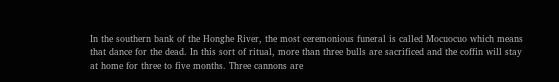In the southern bank of the Honghe River, the most ceremonious funeral is called Mocuocuo which means that dance for the dead. In this sort of ritual, more than three bulls are sacrificed and the coffin will stay at home for three to five months. Three cannons are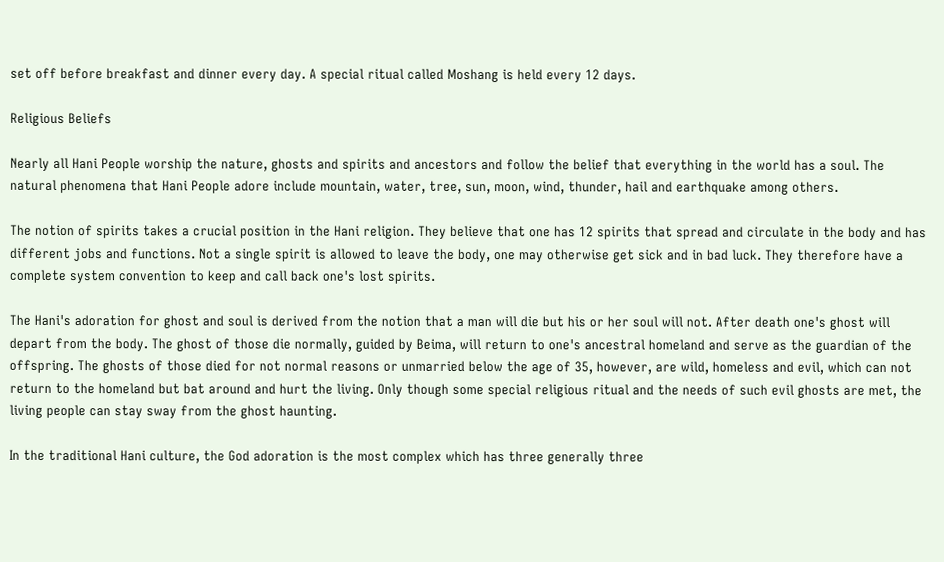set off before breakfast and dinner every day. A special ritual called Moshang is held every 12 days.

Religious Beliefs

Nearly all Hani People worship the nature, ghosts and spirits and ancestors and follow the belief that everything in the world has a soul. The natural phenomena that Hani People adore include mountain, water, tree, sun, moon, wind, thunder, hail and earthquake among others.

The notion of spirits takes a crucial position in the Hani religion. They believe that one has 12 spirits that spread and circulate in the body and has different jobs and functions. Not a single spirit is allowed to leave the body, one may otherwise get sick and in bad luck. They therefore have a complete system convention to keep and call back one's lost spirits.

The Hani's adoration for ghost and soul is derived from the notion that a man will die but his or her soul will not. After death one's ghost will depart from the body. The ghost of those die normally, guided by Beima, will return to one's ancestral homeland and serve as the guardian of the offspring. The ghosts of those died for not normal reasons or unmarried below the age of 35, however, are wild, homeless and evil, which can not return to the homeland but bat around and hurt the living. Only though some special religious ritual and the needs of such evil ghosts are met, the living people can stay sway from the ghost haunting.

In the traditional Hani culture, the God adoration is the most complex which has three generally three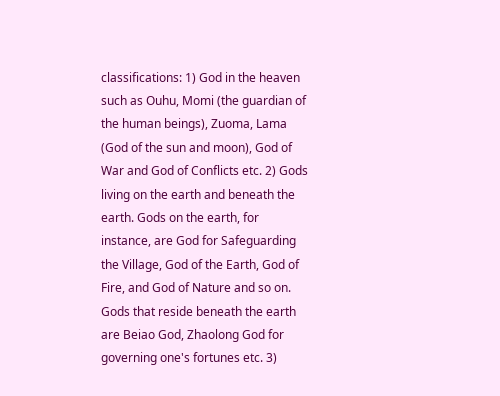classifications: 1) God in the heaven such as Ouhu, Momi (the guardian of the human beings), Zuoma, Lama (God of the sun and moon), God of War and God of Conflicts etc. 2) Gods living on the earth and beneath the earth. Gods on the earth, for instance, are God for Safeguarding the Village, God of the Earth, God of Fire, and God of Nature and so on. Gods that reside beneath the earth are Beiao God, Zhaolong God for governing one's fortunes etc. 3)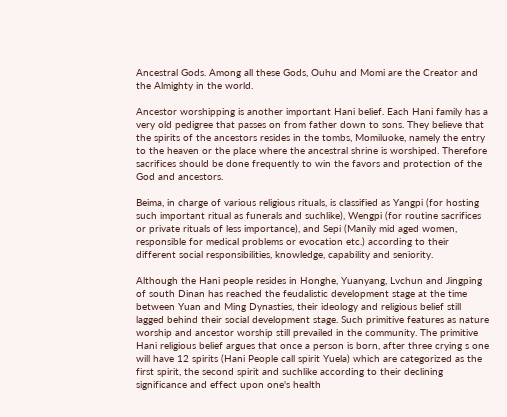Ancestral Gods. Among all these Gods, Ouhu and Momi are the Creator and the Almighty in the world.

Ancestor worshipping is another important Hani belief. Each Hani family has a very old pedigree that passes on from father down to sons. They believe that the spirits of the ancestors resides in the tombs, Momiluoke, namely the entry to the heaven or the place where the ancestral shrine is worshiped. Therefore sacrifices should be done frequently to win the favors and protection of the God and ancestors.

Beima, in charge of various religious rituals, is classified as Yangpi (for hosting such important ritual as funerals and suchlike), Wengpi (for routine sacrifices or private rituals of less importance), and Sepi (Manily mid aged women, responsible for medical problems or evocation etc.) according to their different social responsibilities, knowledge, capability and seniority.

Although the Hani people resides in Honghe, Yuanyang, Lvchun and Jingping of south Dinan has reached the feudalistic development stage at the time between Yuan and Ming Dynasties, their ideology and religious belief still lagged behind their social development stage. Such primitive features as nature worship and ancestor worship still prevailed in the community. The primitive Hani religious belief argues that once a person is born, after three crying s one will have 12 spirits (Hani People call spirit Yuela) which are categorized as the first spirit, the second spirit and suchlike according to their declining significance and effect upon one's health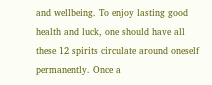and wellbeing. To enjoy lasting good health and luck, one should have all these 12 spirits circulate around oneself permanently. Once a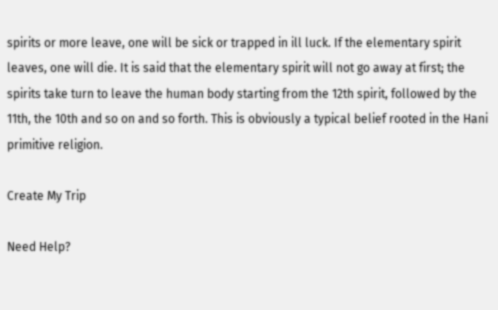spirits or more leave, one will be sick or trapped in ill luck. If the elementary spirit leaves, one will die. It is said that the elementary spirit will not go away at first; the spirits take turn to leave the human body starting from the 12th spirit, followed by the 11th, the 10th and so on and so forth. This is obviously a typical belief rooted in the Hani primitive religion.

Create My Trip

Need Help?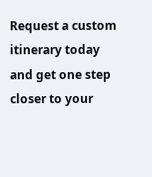Request a custom itinerary today and get one step closer to your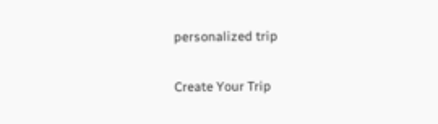personalized trip

Create Your Trip